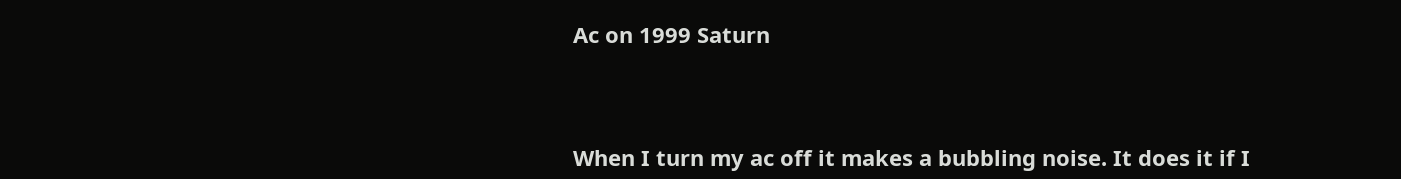Ac on 1999 Saturn



When I turn my ac off it makes a bubbling noise. It does it if I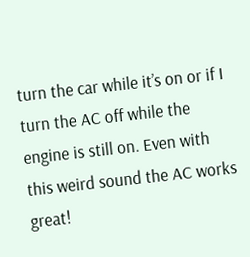turn the car while it’s on or if I turn the AC off while the engine is still on. Even with this weird sound the AC works great!